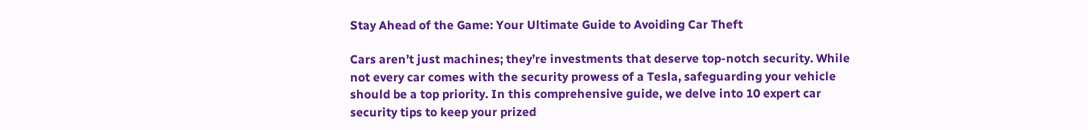Stay Ahead of the Game: Your Ultimate Guide to Avoiding Car Theft

Cars aren’t just machines; they’re investments that deserve top-notch security. While not every car comes with the security prowess of a Tesla, safeguarding your vehicle should be a top priority. In this comprehensive guide, we delve into 10 expert car security tips to keep your prized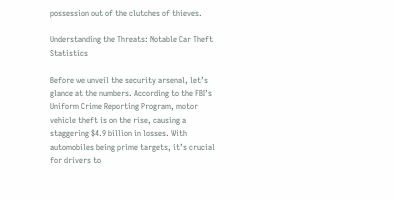possession out of the clutches of thieves.

Understanding the Threats: Notable Car Theft Statistics

Before we unveil the security arsenal, let’s glance at the numbers. According to the FBI’s Uniform Crime Reporting Program, motor vehicle theft is on the rise, causing a staggering $4.9 billion in losses. With automobiles being prime targets, it’s crucial for drivers to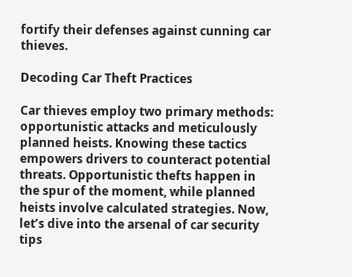fortify their defenses against cunning car thieves.

Decoding Car Theft Practices

Car thieves employ two primary methods: opportunistic attacks and meticulously planned heists. Knowing these tactics empowers drivers to counteract potential threats. Opportunistic thefts happen in the spur of the moment, while planned heists involve calculated strategies. Now, let’s dive into the arsenal of car security tips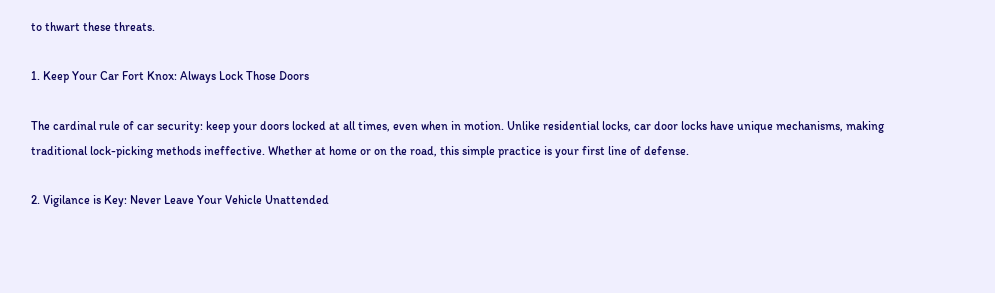to thwart these threats.

1. Keep Your Car Fort Knox: Always Lock Those Doors

The cardinal rule of car security: keep your doors locked at all times, even when in motion. Unlike residential locks, car door locks have unique mechanisms, making traditional lock-picking methods ineffective. Whether at home or on the road, this simple practice is your first line of defense.

2. Vigilance is Key: Never Leave Your Vehicle Unattended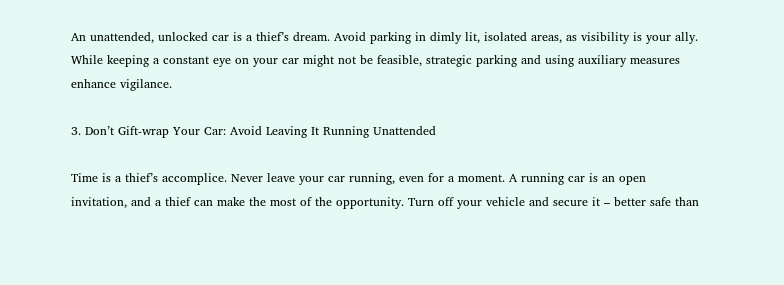An unattended, unlocked car is a thief’s dream. Avoid parking in dimly lit, isolated areas, as visibility is your ally. While keeping a constant eye on your car might not be feasible, strategic parking and using auxiliary measures enhance vigilance.

3. Don’t Gift-wrap Your Car: Avoid Leaving It Running Unattended

Time is a thief’s accomplice. Never leave your car running, even for a moment. A running car is an open invitation, and a thief can make the most of the opportunity. Turn off your vehicle and secure it – better safe than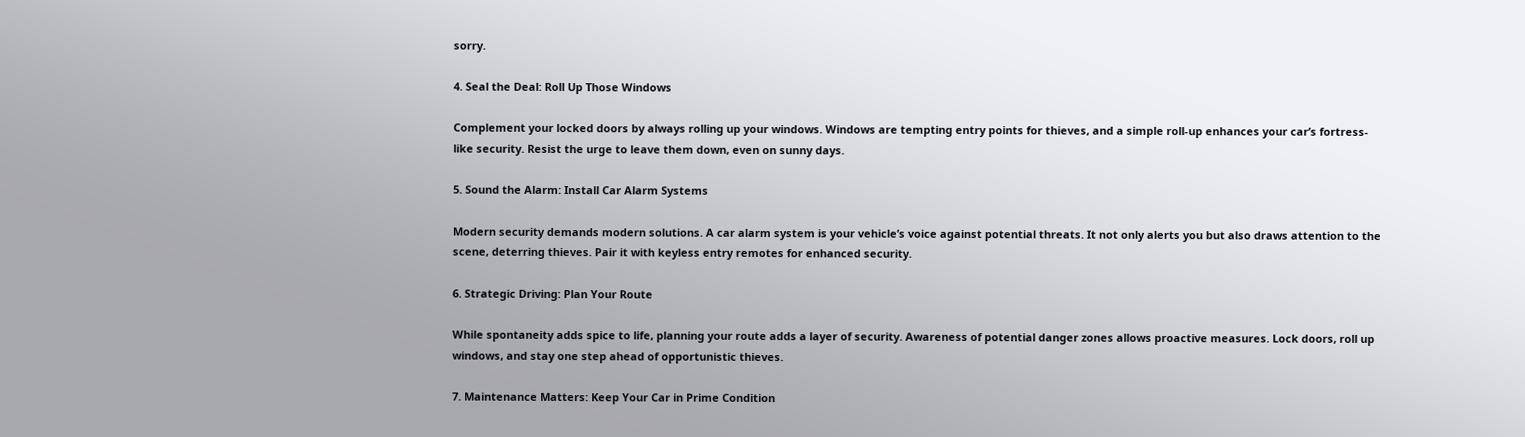sorry.

4. Seal the Deal: Roll Up Those Windows

Complement your locked doors by always rolling up your windows. Windows are tempting entry points for thieves, and a simple roll-up enhances your car’s fortress-like security. Resist the urge to leave them down, even on sunny days.

5. Sound the Alarm: Install Car Alarm Systems

Modern security demands modern solutions. A car alarm system is your vehicle’s voice against potential threats. It not only alerts you but also draws attention to the scene, deterring thieves. Pair it with keyless entry remotes for enhanced security.

6. Strategic Driving: Plan Your Route

While spontaneity adds spice to life, planning your route adds a layer of security. Awareness of potential danger zones allows proactive measures. Lock doors, roll up windows, and stay one step ahead of opportunistic thieves.

7. Maintenance Matters: Keep Your Car in Prime Condition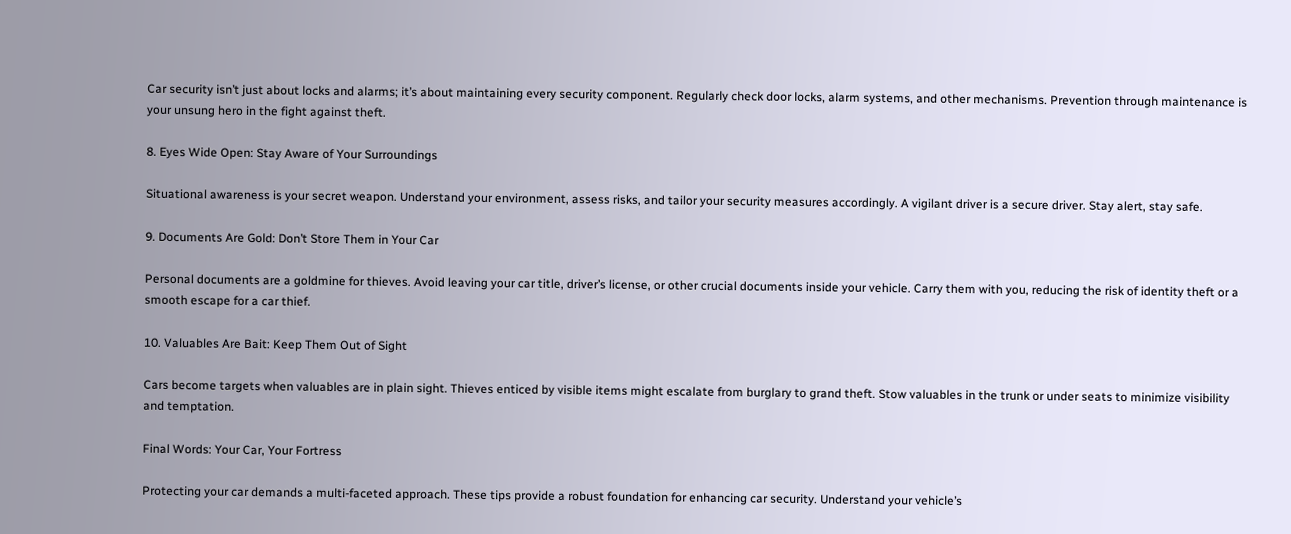Car security isn’t just about locks and alarms; it’s about maintaining every security component. Regularly check door locks, alarm systems, and other mechanisms. Prevention through maintenance is your unsung hero in the fight against theft.

8. Eyes Wide Open: Stay Aware of Your Surroundings

Situational awareness is your secret weapon. Understand your environment, assess risks, and tailor your security measures accordingly. A vigilant driver is a secure driver. Stay alert, stay safe.

9. Documents Are Gold: Don’t Store Them in Your Car

Personal documents are a goldmine for thieves. Avoid leaving your car title, driver’s license, or other crucial documents inside your vehicle. Carry them with you, reducing the risk of identity theft or a smooth escape for a car thief.

10. Valuables Are Bait: Keep Them Out of Sight

Cars become targets when valuables are in plain sight. Thieves enticed by visible items might escalate from burglary to grand theft. Stow valuables in the trunk or under seats to minimize visibility and temptation.

Final Words: Your Car, Your Fortress

Protecting your car demands a multi-faceted approach. These tips provide a robust foundation for enhancing car security. Understand your vehicle’s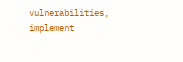vulnerabilities, implement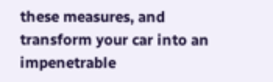these measures, and transform your car into an impenetrable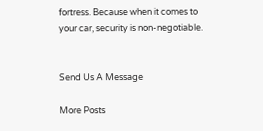fortress. Because when it comes to your car, security is non-negotiable.


Send Us A Message

More Posts